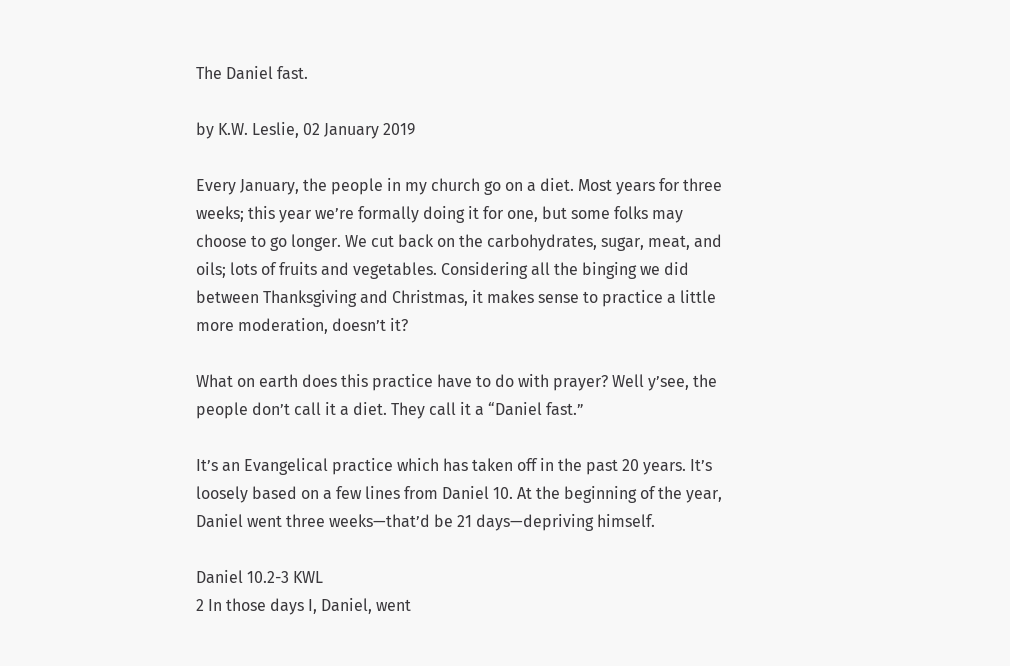The Daniel fast.

by K.W. Leslie, 02 January 2019

Every January, the people in my church go on a diet. Most years for three weeks; this year we’re formally doing it for one, but some folks may choose to go longer. We cut back on the carbohydrates, sugar, meat, and oils; lots of fruits and vegetables. Considering all the binging we did between Thanksgiving and Christmas, it makes sense to practice a little more moderation, doesn’t it?

What on earth does this practice have to do with prayer? Well y’see, the people don’t call it a diet. They call it a “Daniel fast.”

It’s an Evangelical practice which has taken off in the past 20 years. It’s loosely based on a few lines from Daniel 10. At the beginning of the year, Daniel went three weeks—that’d be 21 days—depriving himself.

Daniel 10.2-3 KWL
2 In those days I, Daniel, went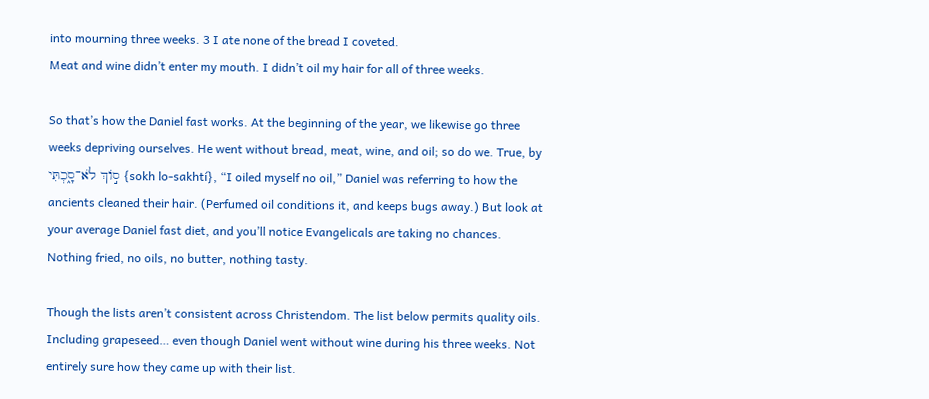into mourning three weeks. 3 I ate none of the bread I coveted.
Meat and wine didn’t enter my mouth. I didn’t oil my hair for all of three weeks.

So that’s how the Daniel fast works. At the beginning of the year, we likewise go three weeks depriving ourselves. He went without bread, meat, wine, and oil; so do we. True, by ס֣וֹךְ לֹא־סָ֑כְתִּי {sokh lo-sakhtí}, “I oiled myself no oil,” Daniel was referring to how the ancients cleaned their hair. (Perfumed oil conditions it, and keeps bugs away.) But look at your average Daniel fast diet, and you’ll notice Evangelicals are taking no chances. Nothing fried, no oils, no butter, nothing tasty.

Though the lists aren’t consistent across Christendom. The list below permits quality oils. Including grapeseed… even though Daniel went without wine during his three weeks. Not entirely sure how they came up with their list.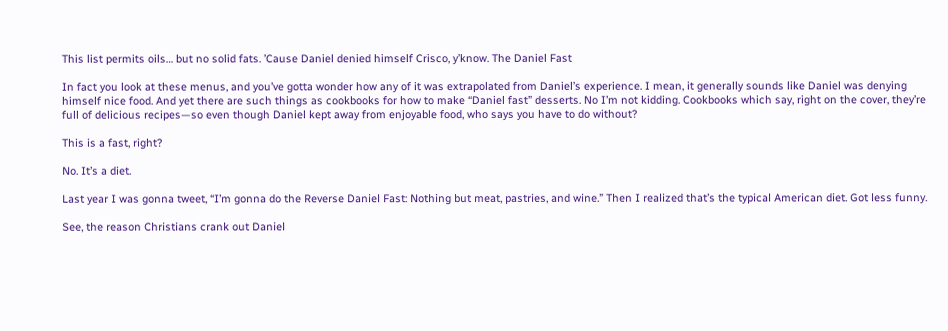This list permits oils… but no solid fats. ’Cause Daniel denied himself Crisco, y’know. The Daniel Fast

In fact you look at these menus, and you’ve gotta wonder how any of it was extrapolated from Daniel’s experience. I mean, it generally sounds like Daniel was denying himself nice food. And yet there are such things as cookbooks for how to make “Daniel fast” desserts. No I’m not kidding. Cookbooks which say, right on the cover, they’re full of delicious recipes—so even though Daniel kept away from enjoyable food, who says you have to do without?

This is a fast, right?

No. It’s a diet.

Last year I was gonna tweet, “I’m gonna do the Reverse Daniel Fast: Nothing but meat, pastries, and wine.” Then I realized that’s the typical American diet. Got less funny.

See, the reason Christians crank out Daniel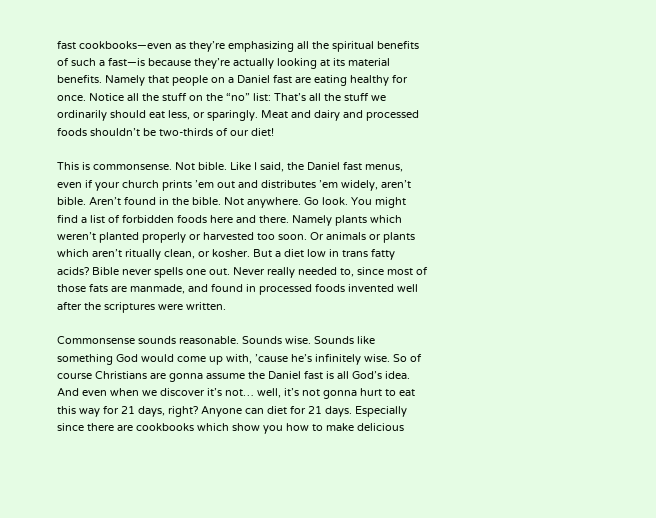fast cookbooks—even as they’re emphasizing all the spiritual benefits of such a fast—is because they’re actually looking at its material benefits. Namely that people on a Daniel fast are eating healthy for once. Notice all the stuff on the “no” list: That’s all the stuff we ordinarily should eat less, or sparingly. Meat and dairy and processed foods shouldn’t be two-thirds of our diet!

This is commonsense. Not bible. Like I said, the Daniel fast menus, even if your church prints ’em out and distributes ’em widely, aren’t bible. Aren’t found in the bible. Not anywhere. Go look. You might find a list of forbidden foods here and there. Namely plants which weren’t planted properly or harvested too soon. Or animals or plants which aren’t ritually clean, or kosher. But a diet low in trans fatty acids? Bible never spells one out. Never really needed to, since most of those fats are manmade, and found in processed foods invented well after the scriptures were written.

Commonsense sounds reasonable. Sounds wise. Sounds like something God would come up with, ’cause he’s infinitely wise. So of course Christians are gonna assume the Daniel fast is all God’s idea. And even when we discover it’s not… well, it’s not gonna hurt to eat this way for 21 days, right? Anyone can diet for 21 days. Especially since there are cookbooks which show you how to make delicious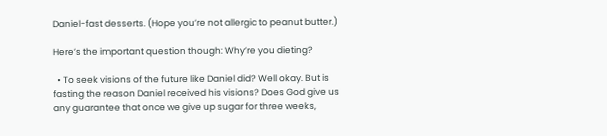Daniel-fast desserts. (Hope you’re not allergic to peanut butter.)

Here’s the important question though: Why’re you dieting?

  • To seek visions of the future like Daniel did? Well okay. But is fasting the reason Daniel received his visions? Does God give us any guarantee that once we give up sugar for three weeks,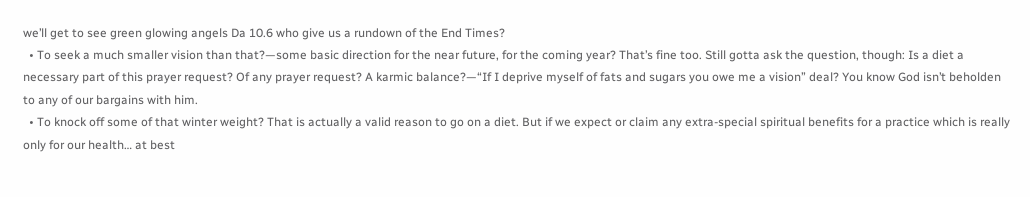we’ll get to see green glowing angels Da 10.6 who give us a rundown of the End Times?
  • To seek a much smaller vision than that?—some basic direction for the near future, for the coming year? That’s fine too. Still gotta ask the question, though: Is a diet a necessary part of this prayer request? Of any prayer request? A karmic balance?—“If I deprive myself of fats and sugars you owe me a vision” deal? You know God isn’t beholden to any of our bargains with him.
  • To knock off some of that winter weight? That is actually a valid reason to go on a diet. But if we expect or claim any extra-special spiritual benefits for a practice which is really only for our health… at best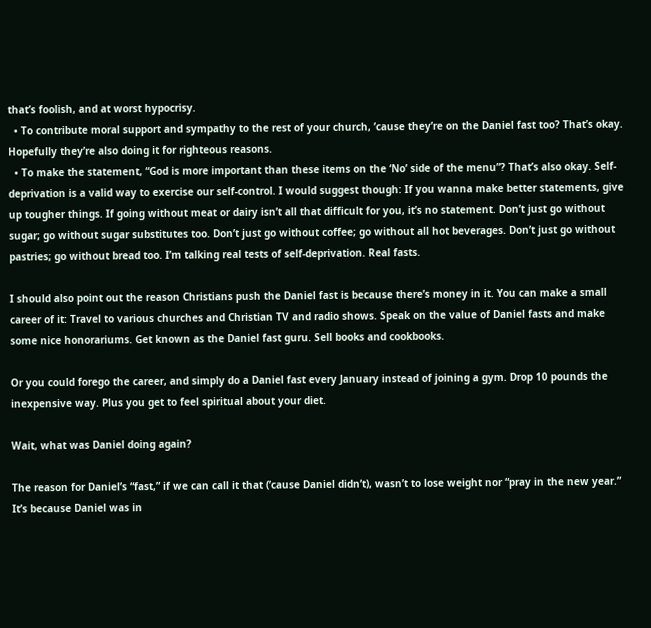that’s foolish, and at worst hypocrisy.
  • To contribute moral support and sympathy to the rest of your church, ’cause they’re on the Daniel fast too? That’s okay. Hopefully they’re also doing it for righteous reasons.
  • To make the statement, “God is more important than these items on the ‘No’ side of the menu”? That’s also okay. Self-deprivation is a valid way to exercise our self-control. I would suggest though: If you wanna make better statements, give up tougher things. If going without meat or dairy isn’t all that difficult for you, it’s no statement. Don’t just go without sugar; go without sugar substitutes too. Don’t just go without coffee; go without all hot beverages. Don’t just go without pastries; go without bread too. I’m talking real tests of self-deprivation. Real fasts.

I should also point out the reason Christians push the Daniel fast is because there’s money in it. You can make a small career of it: Travel to various churches and Christian TV and radio shows. Speak on the value of Daniel fasts and make some nice honorariums. Get known as the Daniel fast guru. Sell books and cookbooks.

Or you could forego the career, and simply do a Daniel fast every January instead of joining a gym. Drop 10 pounds the inexpensive way. Plus you get to feel spiritual about your diet.

Wait, what was Daniel doing again?

The reason for Daniel’s “fast,” if we can call it that (’cause Daniel didn’t), wasn’t to lose weight nor “pray in the new year.” It’s because Daniel was in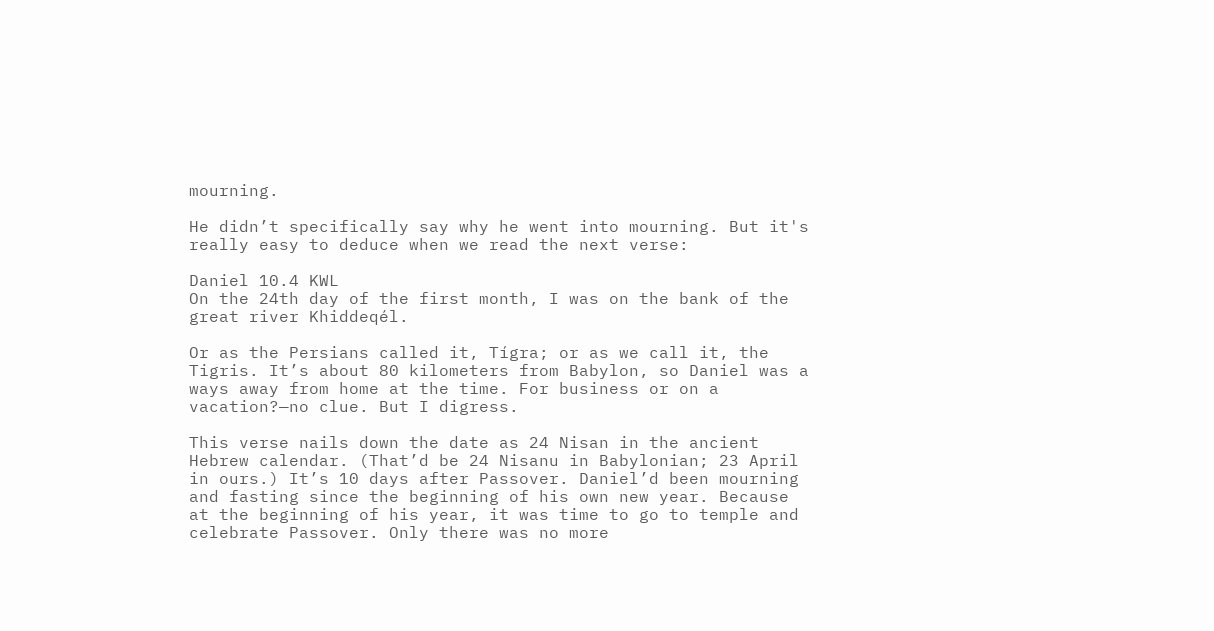mourning.

He didn’t specifically say why he went into mourning. But it's really easy to deduce when we read the next verse:

Daniel 10.4 KWL
On the 24th day of the first month, I was on the bank of the great river Khiddeqél.

Or as the Persians called it, Tígra; or as we call it, the Tigris. It’s about 80 kilometers from Babylon, so Daniel was a ways away from home at the time. For business or on a vacation?—no clue. But I digress.

This verse nails down the date as 24 Nisan in the ancient Hebrew calendar. (That’d be 24 Nisanu in Babylonian; 23 April in ours.) It’s 10 days after Passover. Daniel’d been mourning and fasting since the beginning of his own new year. Because at the beginning of his year, it was time to go to temple and celebrate Passover. Only there was no more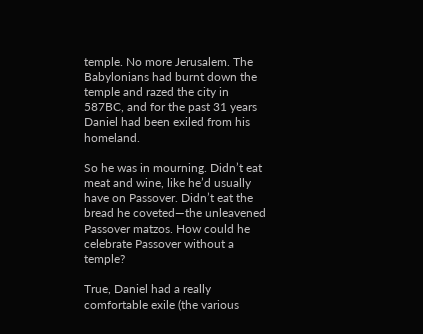temple. No more Jerusalem. The Babylonians had burnt down the temple and razed the city in 587BC, and for the past 31 years Daniel had been exiled from his homeland.

So he was in mourning. Didn’t eat meat and wine, like he’d usually have on Passover. Didn’t eat the bread he coveted—the unleavened Passover matzos. How could he celebrate Passover without a temple?

True, Daniel had a really comfortable exile (the various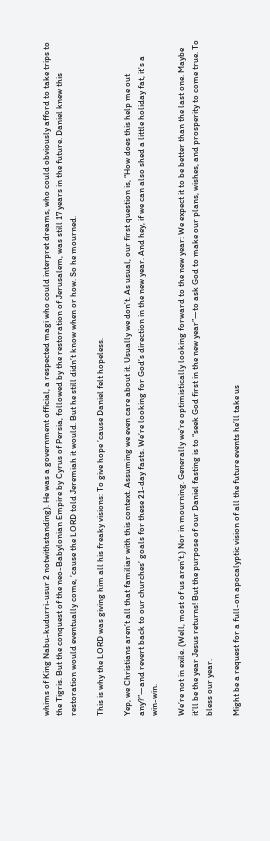whims of King Nabu-kudurri-usur 2 notwithstanding). He was a government official, a respected magi who could interpret dreams, who could obviously afford to take trips to the Tigris. But the conquest of the neo-Babylonian Empire by Cyrus of Persia, followed by the restoration of Jerusalem, was still 17 years in the future. Daniel knew this restoration would eventually come, ’cause the LORD told Jeremiah it would. But he still didn’t know when or how. So he mourned.

This is why the LORD was giving him all his freaky visions: To give hope ’cause Daniel felt hopeless.

Yep, we Christians aren’t all that familiar with this context. Assuming we even care about it. Usually we don’t. As usual, our first question is, “How does this help me out any?”—and revert back to our churches’ goals for these 21-day fasts. We’re looking for God’s direction in the new year. And hey, if we can also shed a little holiday fat, it’s a win-win.

We’re not in exile. (Well, most of us aren’t.) Nor in mourning. Generally we’re optimistically looking forward to the new year: We expect it to be better than the last one. Maybe it’ll be the year Jesus returns! But the purpose of our Daniel fasting is to “seek God first in the new year”—to ask God to make our plans, wishes, and prosperity to come true. To bless our year.

Might be a request for a full-on apocalyptic vision of all the future events he’ll take us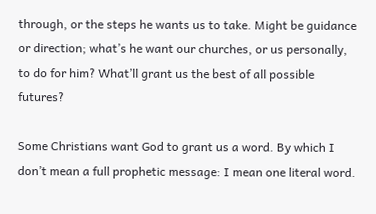through, or the steps he wants us to take. Might be guidance or direction; what’s he want our churches, or us personally, to do for him? What’ll grant us the best of all possible futures?

Some Christians want God to grant us a word. By which I don’t mean a full prophetic message: I mean one literal word.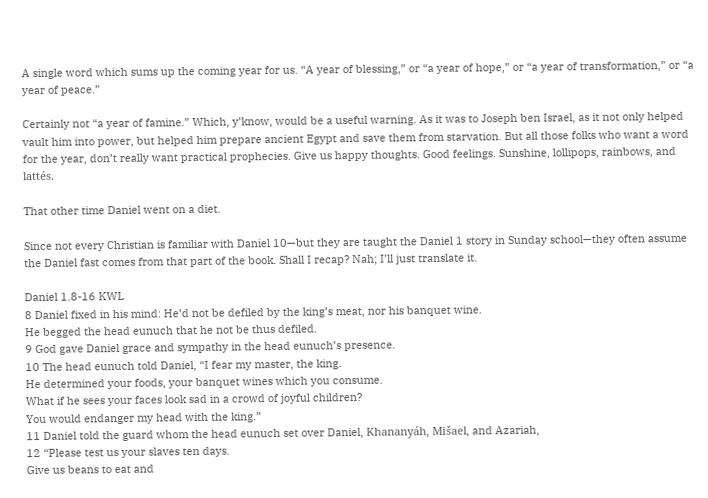A single word which sums up the coming year for us. “A year of blessing,” or “a year of hope,” or “a year of transformation,” or “a year of peace.”

Certainly not “a year of famine.” Which, y’know, would be a useful warning. As it was to Joseph ben Israel, as it not only helped vault him into power, but helped him prepare ancient Egypt and save them from starvation. But all those folks who want a word for the year, don’t really want practical prophecies. Give us happy thoughts. Good feelings. Sunshine, lollipops, rainbows, and lattés.

That other time Daniel went on a diet.

Since not every Christian is familiar with Daniel 10—but they are taught the Daniel 1 story in Sunday school—they often assume the Daniel fast comes from that part of the book. Shall I recap? Nah; I’ll just translate it.

Daniel 1.8-16 KWL
8 Daniel fixed in his mind: He’d not be defiled by the king’s meat, nor his banquet wine.
He begged the head eunuch that he not be thus defiled.
9 God gave Daniel grace and sympathy in the head eunuch’s presence.
10 The head eunuch told Daniel, “I fear my master, the king.
He determined your foods, your banquet wines which you consume.
What if he sees your faces look sad in a crowd of joyful children?
You would endanger my head with the king.”
11 Daniel told the guard whom the head eunuch set over Daniel, Khananyáh, Mišael, and Azariah,
12 “Please test us your slaves ten days.
Give us beans to eat and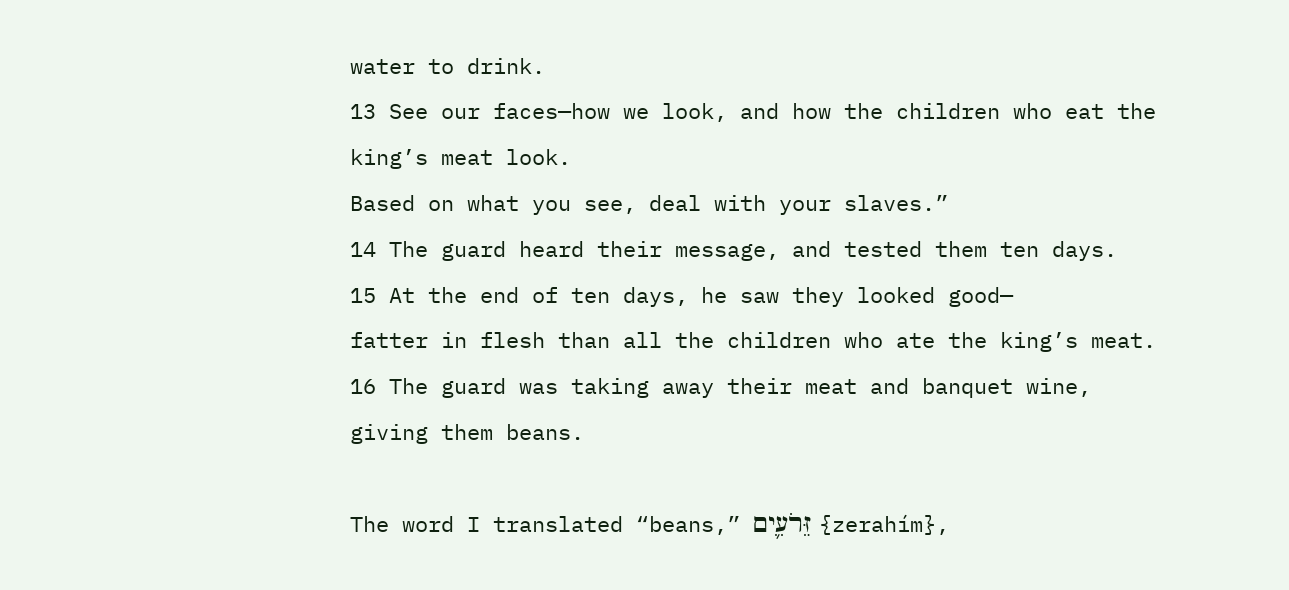water to drink.
13 See our faces—how we look, and how the children who eat the king’s meat look.
Based on what you see, deal with your slaves.”
14 The guard heard their message, and tested them ten days.
15 At the end of ten days, he saw they looked good—
fatter in flesh than all the children who ate the king’s meat.
16 The guard was taking away their meat and banquet wine,
giving them beans.

The word I translated “beans,” זֵּרֹעִ֛ים {zerahím},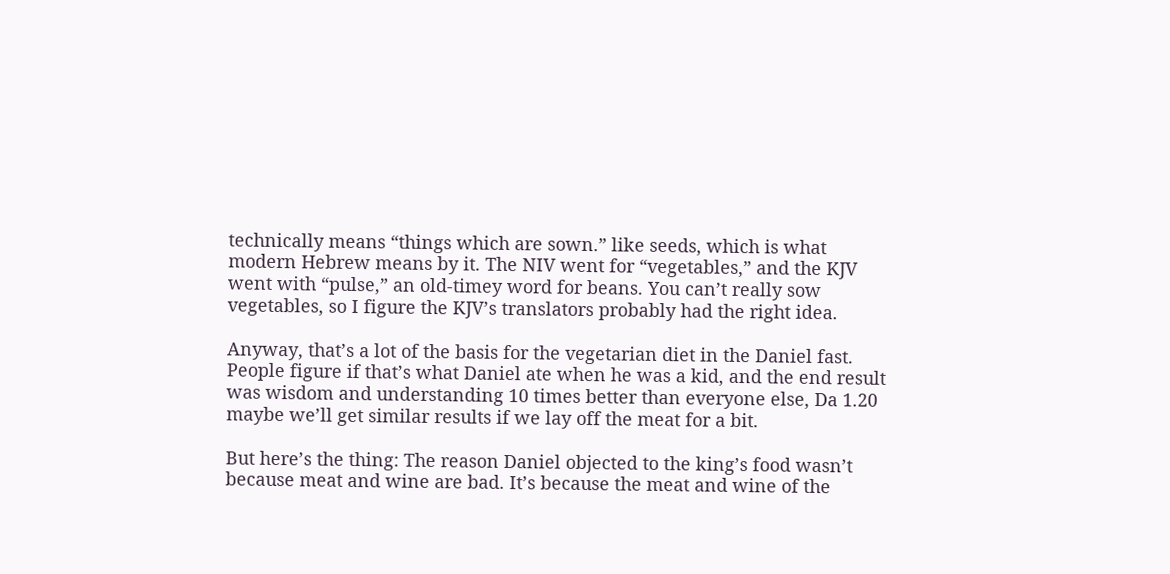technically means “things which are sown.” like seeds, which is what modern Hebrew means by it. The NIV went for “vegetables,” and the KJV went with “pulse,” an old-timey word for beans. You can’t really sow vegetables, so I figure the KJV’s translators probably had the right idea.

Anyway, that’s a lot of the basis for the vegetarian diet in the Daniel fast. People figure if that’s what Daniel ate when he was a kid, and the end result was wisdom and understanding 10 times better than everyone else, Da 1.20 maybe we’ll get similar results if we lay off the meat for a bit.

But here’s the thing: The reason Daniel objected to the king’s food wasn’t because meat and wine are bad. It’s because the meat and wine of the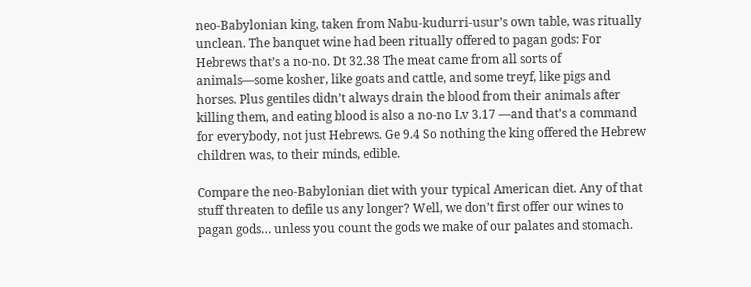neo-Babylonian king, taken from Nabu-kudurri-usur’s own table, was ritually unclean. The banquet wine had been ritually offered to pagan gods: For Hebrews that’s a no-no. Dt 32.38 The meat came from all sorts of animals—some kosher, like goats and cattle, and some treyf, like pigs and horses. Plus gentiles didn’t always drain the blood from their animals after killing them, and eating blood is also a no-no Lv 3.17 —and that’s a command for everybody, not just Hebrews. Ge 9.4 So nothing the king offered the Hebrew children was, to their minds, edible.

Compare the neo-Babylonian diet with your typical American diet. Any of that stuff threaten to defile us any longer? Well, we don’t first offer our wines to pagan gods… unless you count the gods we make of our palates and stomach.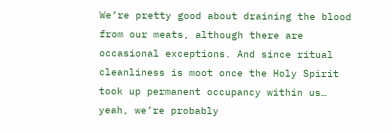We’re pretty good about draining the blood from our meats, although there are occasional exceptions. And since ritual cleanliness is moot once the Holy Spirit took up permanent occupancy within us… yeah, we’re probably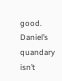good. Daniel’s quandary isn’t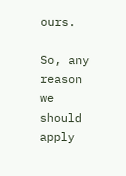ours.

So, any reason we should apply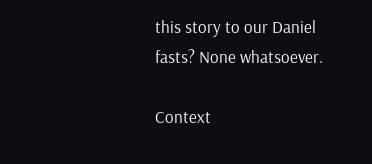this story to our Daniel fasts? None whatsoever.

Context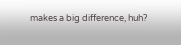makes a big difference, huh?